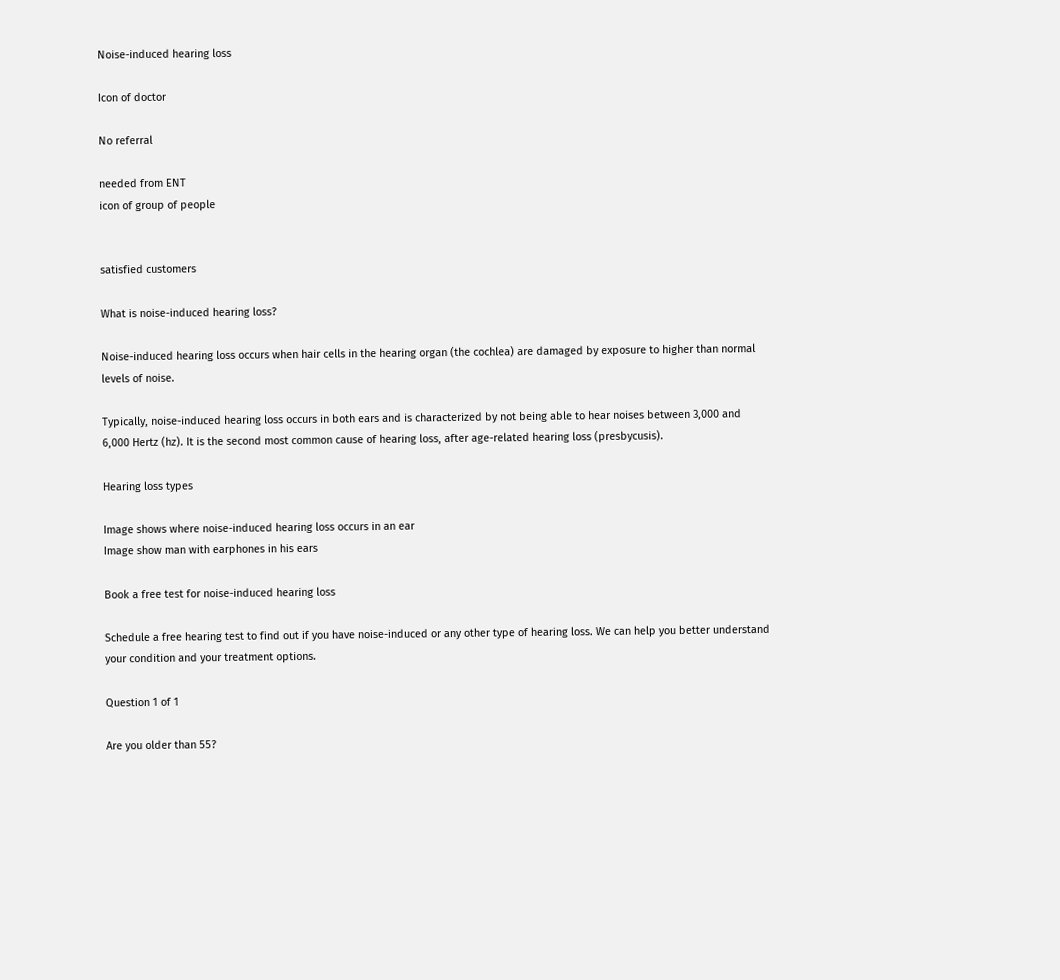Noise-induced hearing loss

Icon of doctor

No referral

needed from ENT
icon of group of people


satisfied customers

What is noise-induced hearing loss?

Noise-induced hearing loss occurs when hair cells in the hearing organ (the cochlea) are damaged by exposure to higher than normal levels of noise.

Typically, noise-induced hearing loss occurs in both ears and is characterized by not being able to hear noises between 3,000 and 6,000 Hertz (hz). It is the second most common cause of hearing loss, after age-related hearing loss (presbycusis).

Hearing loss types

Image shows where noise-induced hearing loss occurs in an ear
Image show man with earphones in his ears

Book a free test for noise-induced hearing loss

Schedule a free hearing test to find out if you have noise-induced or any other type of hearing loss. We can help you better understand your condition and your treatment options.

Question 1 of 1

Are you older than 55?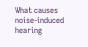What causes noise-induced hearing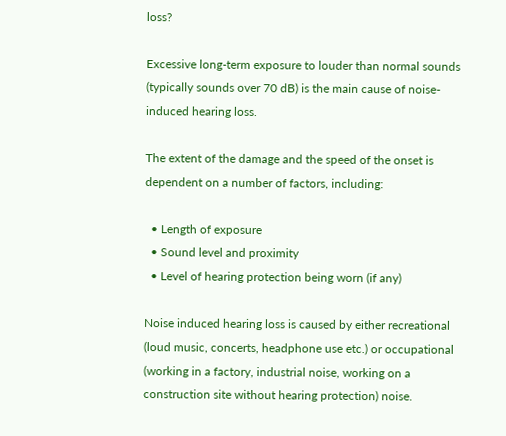loss?

Excessive long-term exposure to louder than normal sounds (typically sounds over 70 dB) is the main cause of noise-induced hearing loss.

The extent of the damage and the speed of the onset is dependent on a number of factors, including:

  • Length of exposure
  • Sound level and proximity
  • Level of hearing protection being worn (if any)

Noise induced hearing loss is caused by either recreational (loud music, concerts, headphone use etc.) or occupational (working in a factory, industrial noise, working on a construction site without hearing protection) noise.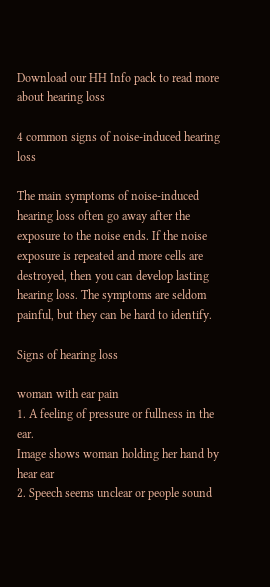Download our HH Info pack to read more about hearing loss

4 common signs of noise-induced hearing loss

The main symptoms of noise-induced hearing loss often go away after the exposure to the noise ends. If the noise exposure is repeated and more cells are destroyed, then you can develop lasting hearing loss. The symptoms are seldom painful, but they can be hard to identify.

Signs of hearing loss

woman with ear pain
1. A feeling of pressure or fullness in the ear.
Image shows woman holding her hand by hear ear
2. Speech seems unclear or people sound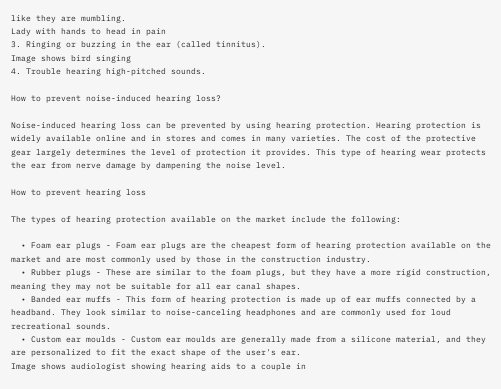like they are mumbling.
Lady with hands to head in pain
3. Ringing or buzzing in the ear (called tinnitus).
Image shows bird singing
4. Trouble hearing high-pitched sounds.

How to prevent noise-induced hearing loss?

Noise-induced hearing loss can be prevented by using hearing protection. Hearing protection is widely available online and in stores and comes in many varieties. The cost of the protective gear largely determines the level of protection it provides. This type of hearing wear protects the ear from nerve damage by dampening the noise level.

How to prevent hearing loss

The types of hearing protection available on the market include the following:

  • Foam ear plugs - Foam ear plugs are the cheapest form of hearing protection available on the market and are most commonly used by those in the construction industry.
  • Rubber plugs - These are similar to the foam plugs, but they have a more rigid construction, meaning they may not be suitable for all ear canal shapes.
  • Banded ear muffs - This form of hearing protection is made up of ear muffs connected by a headband. They look similar to noise-canceling headphones and are commonly used for loud recreational sounds.
  • Custom ear moulds - Custom ear moulds are generally made from a silicone material, and they are personalized to fit the exact shape of the user's ear.
Image shows audiologist showing hearing aids to a couple in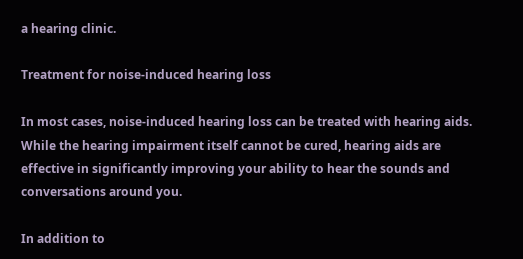a hearing clinic.

Treatment for noise-induced hearing loss

In most cases, noise-induced hearing loss can be treated with hearing aids. While the hearing impairment itself cannot be cured, hearing aids are effective in significantly improving your ability to hear the sounds and conversations around you.

In addition to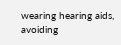wearing hearing aids, avoiding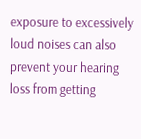exposure to excessively loud noises can also prevent your hearing loss from getting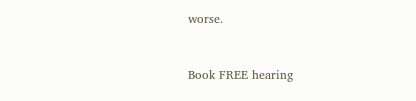worse.


Book FREE hearing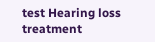test Hearing loss treatment